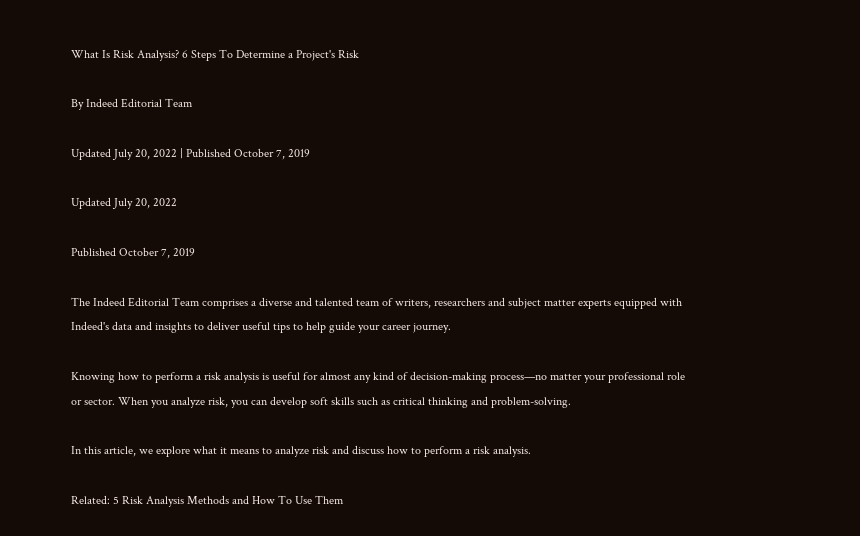What Is Risk Analysis? 6 Steps To Determine a Project's Risk

By Indeed Editorial Team

Updated July 20, 2022 | Published October 7, 2019

Updated July 20, 2022

Published October 7, 2019

The Indeed Editorial Team comprises a diverse and talented team of writers, researchers and subject matter experts equipped with Indeed's data and insights to deliver useful tips to help guide your career journey.

Knowing how to perform a risk analysis is useful for almost any kind of decision-making process—no matter your professional role or sector. When you analyze risk, you can develop soft skills such as critical thinking and problem-solving.

In this article, we explore what it means to analyze risk and discuss how to perform a risk analysis.

Related: 5 Risk Analysis Methods and How To Use Them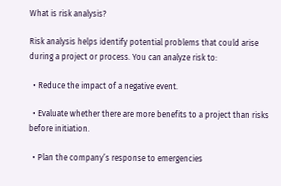What is risk analysis?

Risk analysis helps identify potential problems that could arise during a project or process. You can analyze risk to:

  • Reduce the impact of a negative event.

  • Evaluate whether there are more benefits to a project than risks before initiation.

  • Plan the company’s response to emergencies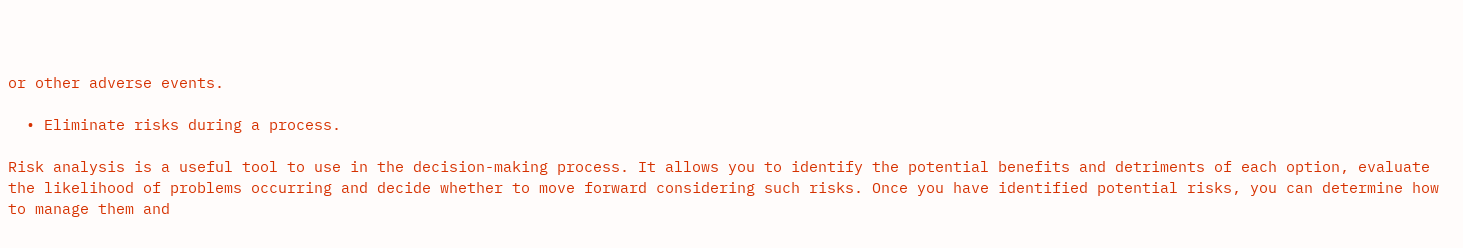or other adverse events.

  • Eliminate risks during a process.

Risk analysis is a useful tool to use in the decision-making process. It allows you to identify the potential benefits and detriments of each option, evaluate the likelihood of problems occurring and decide whether to move forward considering such risks. Once you have identified potential risks, you can determine how to manage them and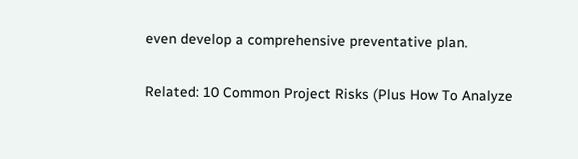even develop a comprehensive preventative plan.

Related: 10 Common Project Risks (Plus How To Analyze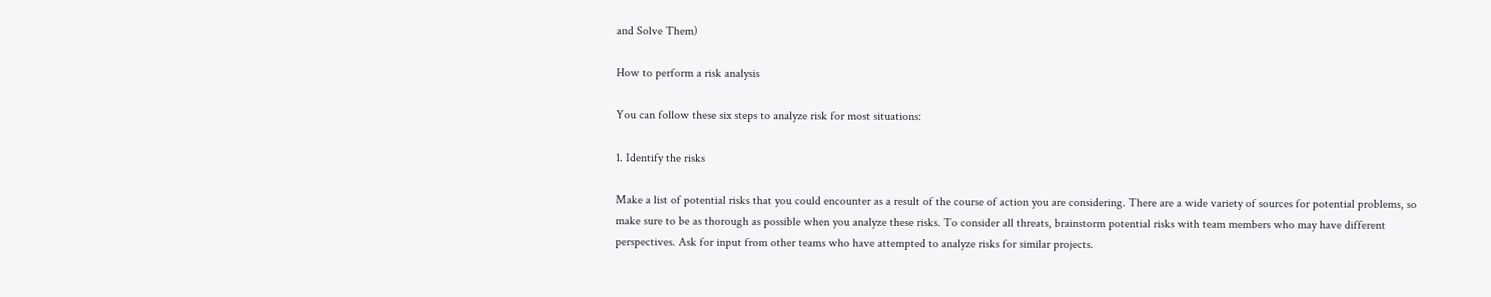and Solve Them)

How to perform a risk analysis

You can follow these six steps to analyze risk for most situations:

1. Identify the risks

Make a list of potential risks that you could encounter as a result of the course of action you are considering. There are a wide variety of sources for potential problems, so make sure to be as thorough as possible when you analyze these risks. To consider all threats, brainstorm potential risks with team members who may have different perspectives. Ask for input from other teams who have attempted to analyze risks for similar projects.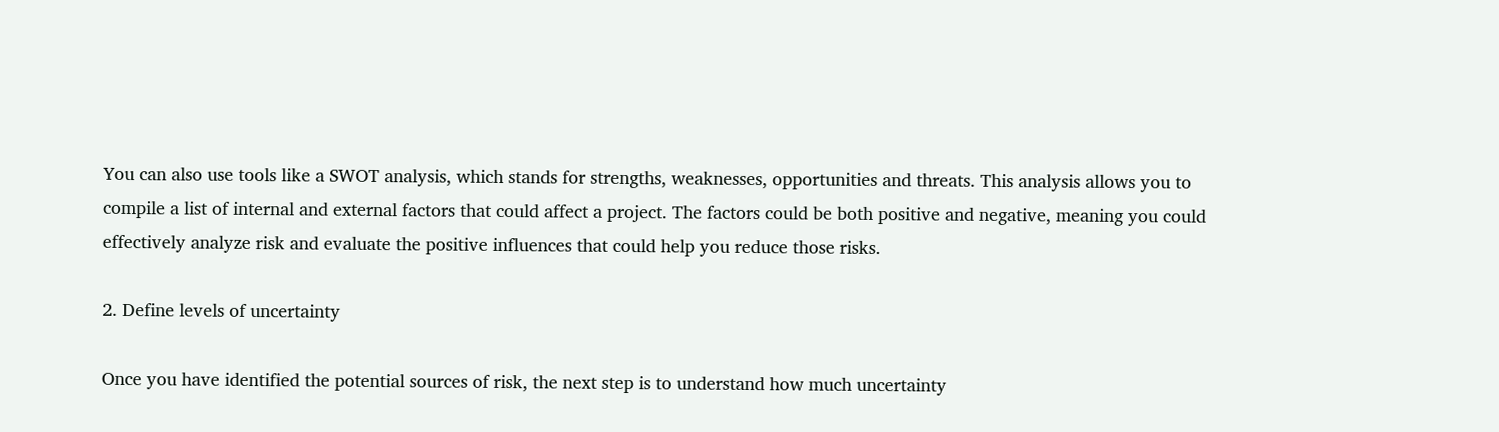You can also use tools like a SWOT analysis, which stands for strengths, weaknesses, opportunities and threats. This analysis allows you to compile a list of internal and external factors that could affect a project. The factors could be both positive and negative, meaning you could effectively analyze risk and evaluate the positive influences that could help you reduce those risks.

2. Define levels of uncertainty

Once you have identified the potential sources of risk, the next step is to understand how much uncertainty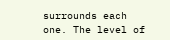surrounds each one. The level of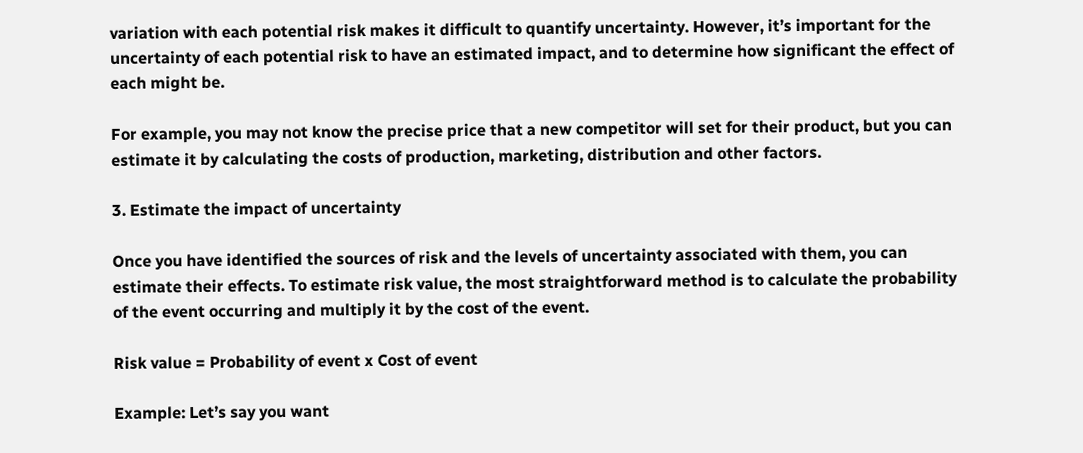variation with each potential risk makes it difficult to quantify uncertainty. However, it’s important for the uncertainty of each potential risk to have an estimated impact, and to determine how significant the effect of each might be.

For example, you may not know the precise price that a new competitor will set for their product, but you can estimate it by calculating the costs of production, marketing, distribution and other factors.

3. Estimate the impact of uncertainty

Once you have identified the sources of risk and the levels of uncertainty associated with them, you can estimate their effects. To estimate risk value, the most straightforward method is to calculate the probability of the event occurring and multiply it by the cost of the event.

Risk value = Probability of event x Cost of event

Example: Let’s say you want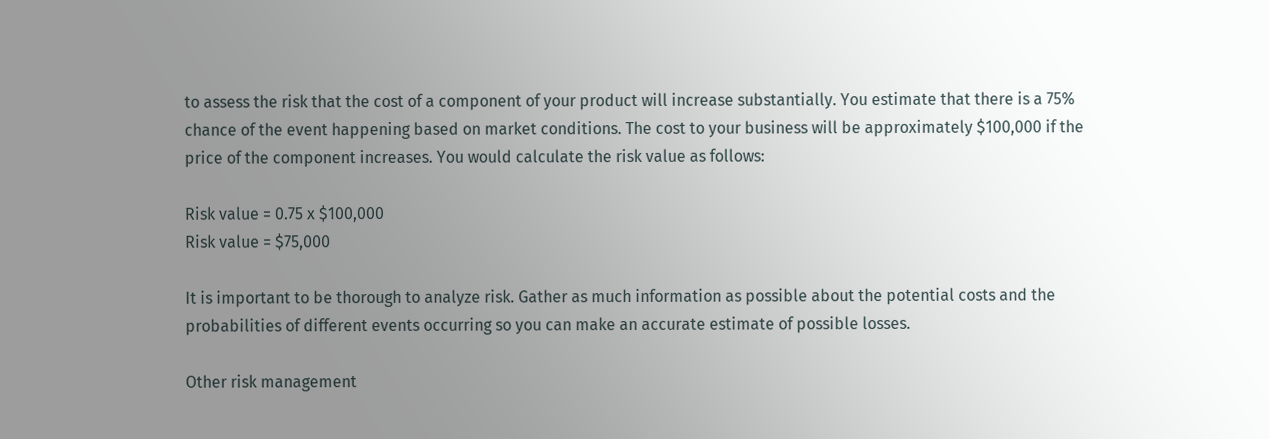to assess the risk that the cost of a component of your product will increase substantially. You estimate that there is a 75% chance of the event happening based on market conditions. The cost to your business will be approximately $100,000 if the price of the component increases. You would calculate the risk value as follows:

Risk value = 0.75 x $100,000
Risk value = $75,000

It is important to be thorough to analyze risk. Gather as much information as possible about the potential costs and the probabilities of different events occurring so you can make an accurate estimate of possible losses.

Other risk management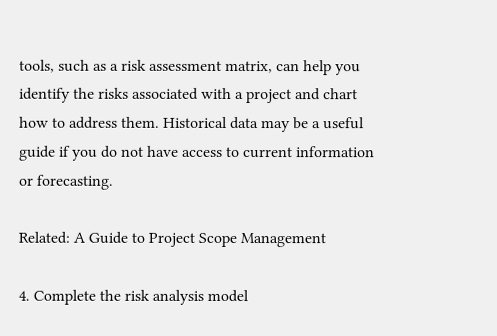tools, such as a risk assessment matrix, can help you identify the risks associated with a project and chart how to address them. Historical data may be a useful guide if you do not have access to current information or forecasting.

Related: A Guide to Project Scope Management

4. Complete the risk analysis model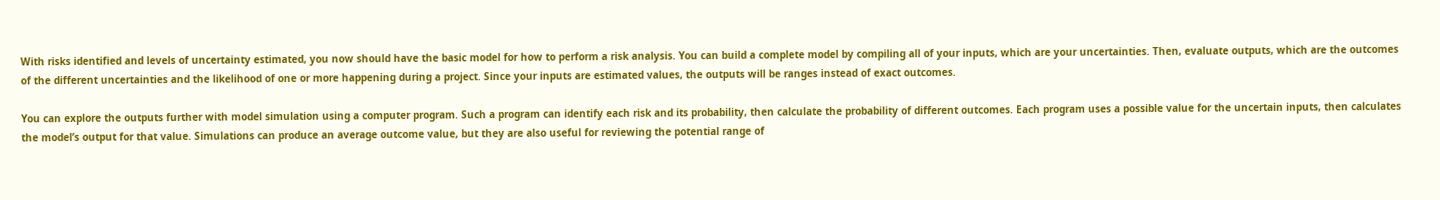With risks identified and levels of uncertainty estimated, you now should have the basic model for how to perform a risk analysis. You can build a complete model by compiling all of your inputs, which are your uncertainties. Then, evaluate outputs, which are the outcomes of the different uncertainties and the likelihood of one or more happening during a project. Since your inputs are estimated values, the outputs will be ranges instead of exact outcomes.

You can explore the outputs further with model simulation using a computer program. Such a program can identify each risk and its probability, then calculate the probability of different outcomes. Each program uses a possible value for the uncertain inputs, then calculates the model’s output for that value. Simulations can produce an average outcome value, but they are also useful for reviewing the potential range of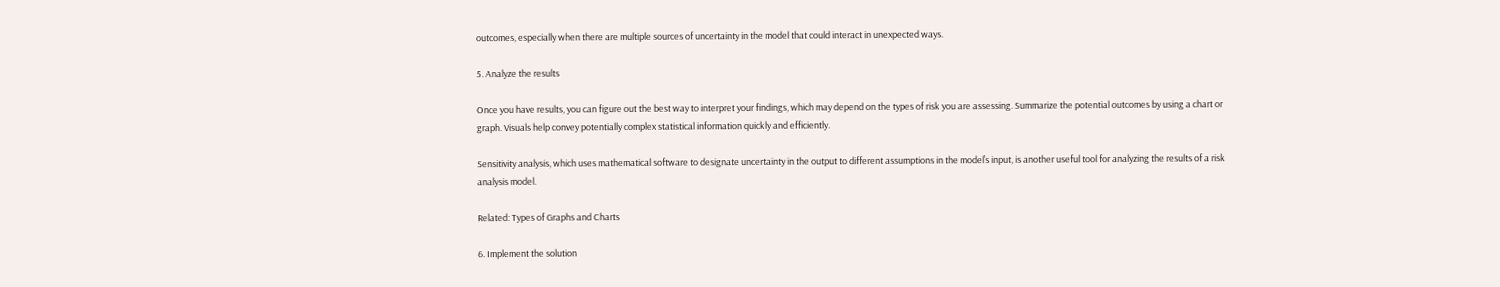outcomes, especially when there are multiple sources of uncertainty in the model that could interact in unexpected ways.

5. Analyze the results

Once you have results, you can figure out the best way to interpret your findings, which may depend on the types of risk you are assessing. Summarize the potential outcomes by using a chart or graph. Visuals help convey potentially complex statistical information quickly and efficiently.

Sensitivity analysis, which uses mathematical software to designate uncertainty in the output to different assumptions in the model’s input, is another useful tool for analyzing the results of a risk analysis model.

Related: Types of Graphs and Charts

6. Implement the solution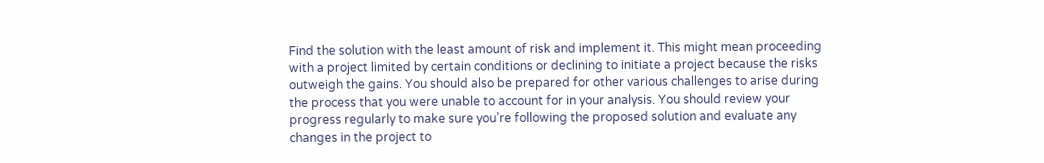Find the solution with the least amount of risk and implement it. This might mean proceeding with a project limited by certain conditions or declining to initiate a project because the risks outweigh the gains. You should also be prepared for other various challenges to arise during the process that you were unable to account for in your analysis. You should review your progress regularly to make sure you’re following the proposed solution and evaluate any changes in the project to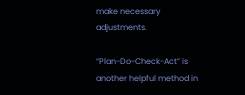make necessary adjustments.

“Plan-Do-Check-Act” is another helpful method in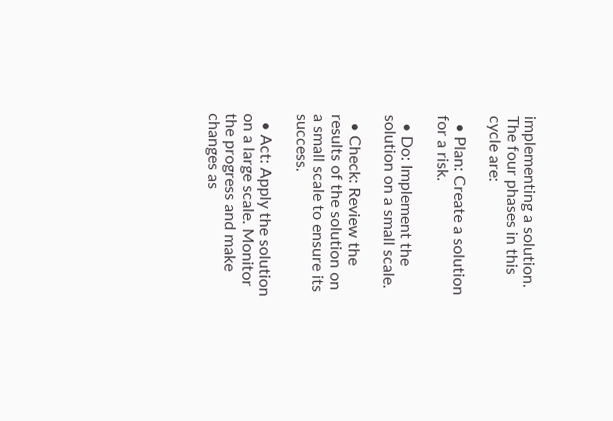implementing a solution. The four phases in this cycle are:

  • Plan: Create a solution for a risk.

  • Do: Implement the solution on a small scale.

  • Check: Review the results of the solution on a small scale to ensure its success.

  • Act: Apply the solution on a large scale. Monitor the progress and make changes as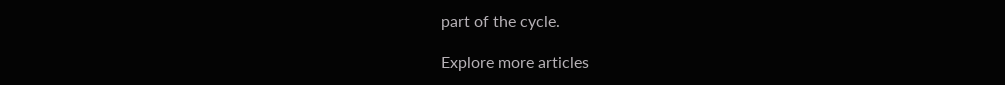part of the cycle.

Explore more articles